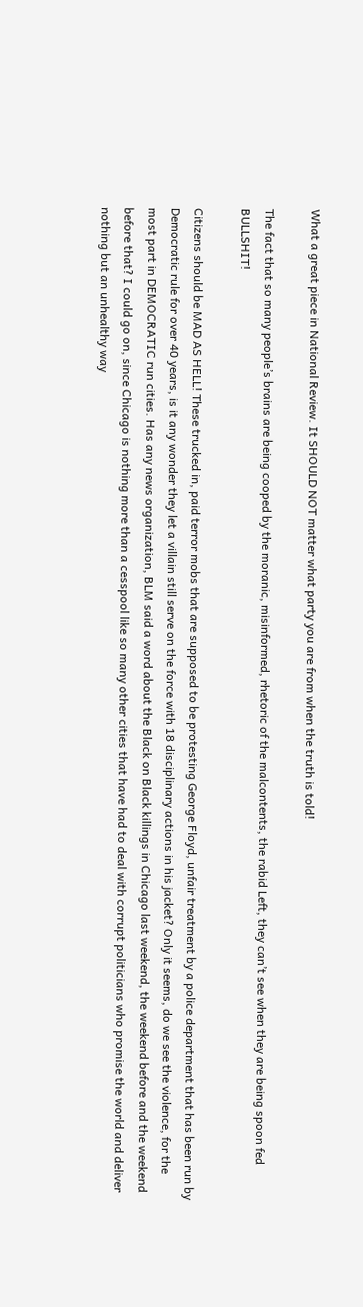What a great piece in National Review. It SHOULD NOT matter what party you are from when the truth is told!

The fact that so many people’s brains are being cooped by the moranic, misinformed, rhetoric of the malcontents, the rabid Left, they can’t see when they are being spoon fed BULLSHIT!

Citizens should be MAD AS HELL! These trucked in, paid terror mobs that are supposed to be protesting George Floyd, unfair treatment by a police department that has been run by Democratic rule for over 40 years, is it any wonder they let a villain still serve on the force with 18 disciplinary actions in his jacket? Only it seems, do we see the violence, for the most part in DEMOCRATIC run cities. Has any news organization, BLM said a word about the Black on Black killings in Chicago last weekend, the weekend before and the weekend before that? I could go on, since Chicago is nothing more than a cesspool like so many other cities that have had to deal with corrupt politicians who promise the world and deliver nothing but an unhealthy way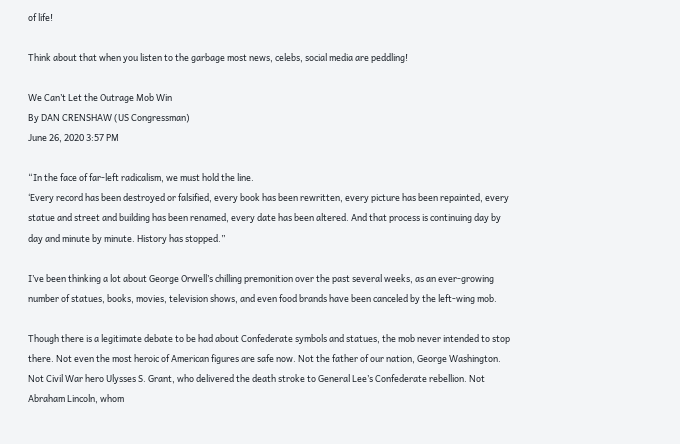of life!

Think about that when you listen to the garbage most news, celebs, social media are peddling!

We Can’t Let the Outrage Mob Win
By DAN CRENSHAW (US Congressman)
June 26, 2020 3:57 PM

“In the face of far-left radicalism, we must hold the line.
‘Every record has been destroyed or falsified, every book has been rewritten, every picture has been repainted, every statue and street and building has been renamed, every date has been altered. And that process is continuing day by day and minute by minute. History has stopped.”

I’ve been thinking a lot about George Orwell’s chilling premonition over the past several weeks, as an ever-growing number of statues, books, movies, television shows, and even food brands have been canceled by the left-wing mob.

Though there is a legitimate debate to be had about Confederate symbols and statues, the mob never intended to stop there. Not even the most heroic of American figures are safe now. Not the father of our nation, George Washington. Not Civil War hero Ulysses S. Grant, who delivered the death stroke to General Lee’s Confederate rebellion. Not Abraham Lincoln, whom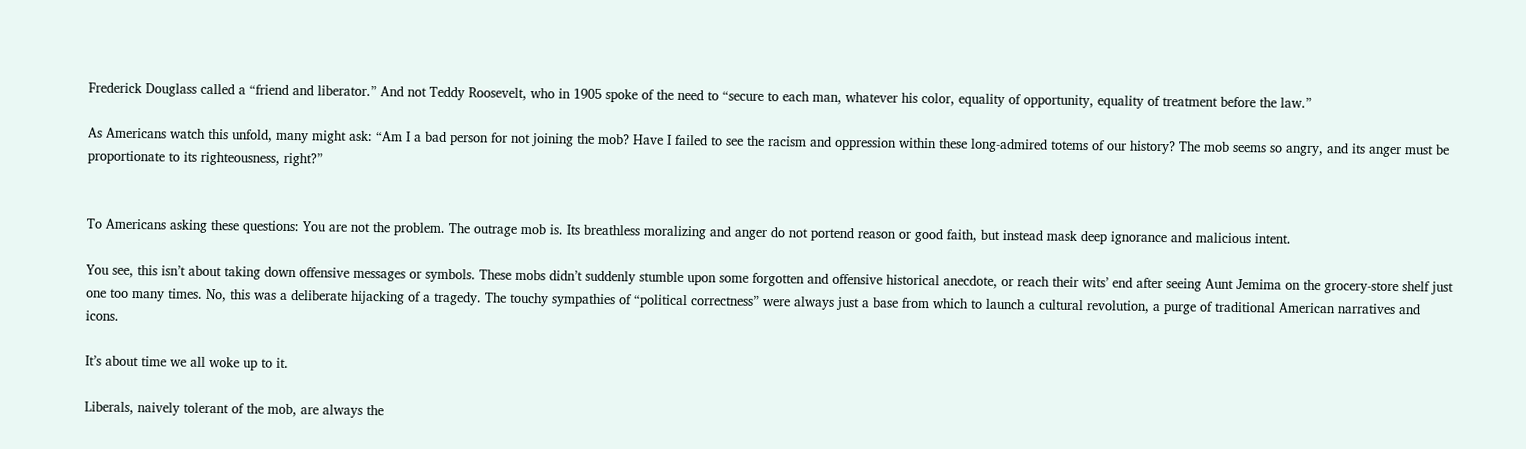Frederick Douglass called a “friend and liberator.” And not Teddy Roosevelt, who in 1905 spoke of the need to “secure to each man, whatever his color, equality of opportunity, equality of treatment before the law.”

As Americans watch this unfold, many might ask: “Am I a bad person for not joining the mob? Have I failed to see the racism and oppression within these long-admired totems of our history? The mob seems so angry, and its anger must be proportionate to its righteousness, right?”


To Americans asking these questions: You are not the problem. The outrage mob is. Its breathless moralizing and anger do not portend reason or good faith, but instead mask deep ignorance and malicious intent.

You see, this isn’t about taking down offensive messages or symbols. These mobs didn’t suddenly stumble upon some forgotten and offensive historical anecdote, or reach their wits’ end after seeing Aunt Jemima on the grocery-store shelf just one too many times. No, this was a deliberate hijacking of a tragedy. The touchy sympathies of “political correctness” were always just a base from which to launch a cultural revolution, a purge of traditional American narratives and icons.

It’s about time we all woke up to it.

Liberals, naively tolerant of the mob, are always the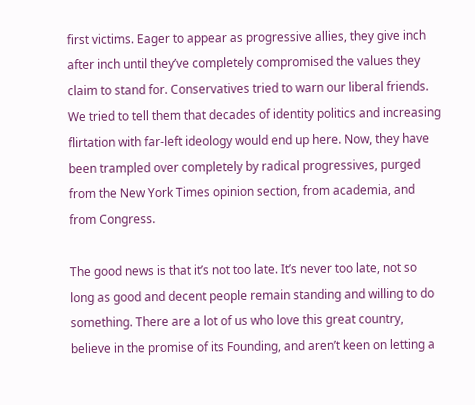first victims. Eager to appear as progressive allies, they give inch after inch until they’ve completely compromised the values they claim to stand for. Conservatives tried to warn our liberal friends. We tried to tell them that decades of identity politics and increasing flirtation with far-left ideology would end up here. Now, they have been trampled over completely by radical progressives, purged from the New York Times opinion section, from academia, and from Congress.

The good news is that it’s not too late. It’s never too late, not so long as good and decent people remain standing and willing to do something. There are a lot of us who love this great country, believe in the promise of its Founding, and aren’t keen on letting a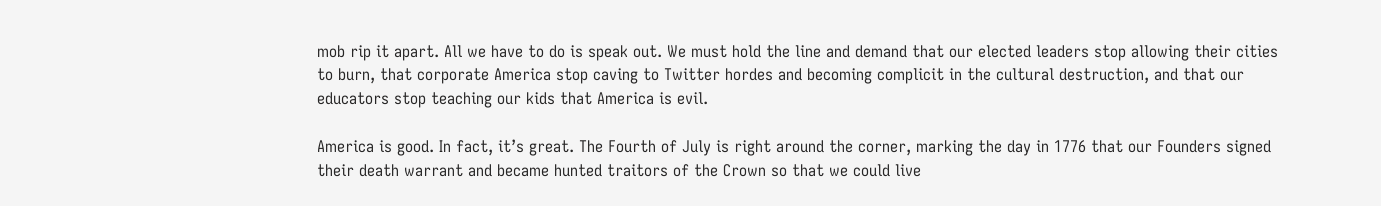mob rip it apart. All we have to do is speak out. We must hold the line and demand that our elected leaders stop allowing their cities to burn, that corporate America stop caving to Twitter hordes and becoming complicit in the cultural destruction, and that our educators stop teaching our kids that America is evil.

America is good. In fact, it’s great. The Fourth of July is right around the corner, marking the day in 1776 that our Founders signed their death warrant and became hunted traitors of the Crown so that we could live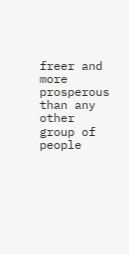freer and more prosperous than any other group of people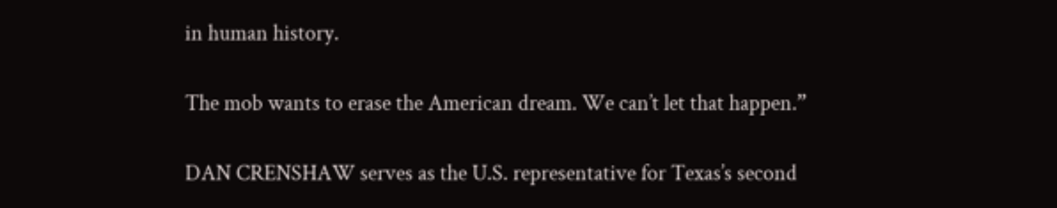in human history.

The mob wants to erase the American dream. We can’t let that happen.”

DAN CRENSHAW serves as the U.S. representative for Texas’s second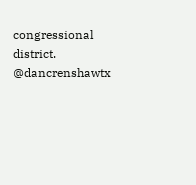congressional district. @dancrenshawtx